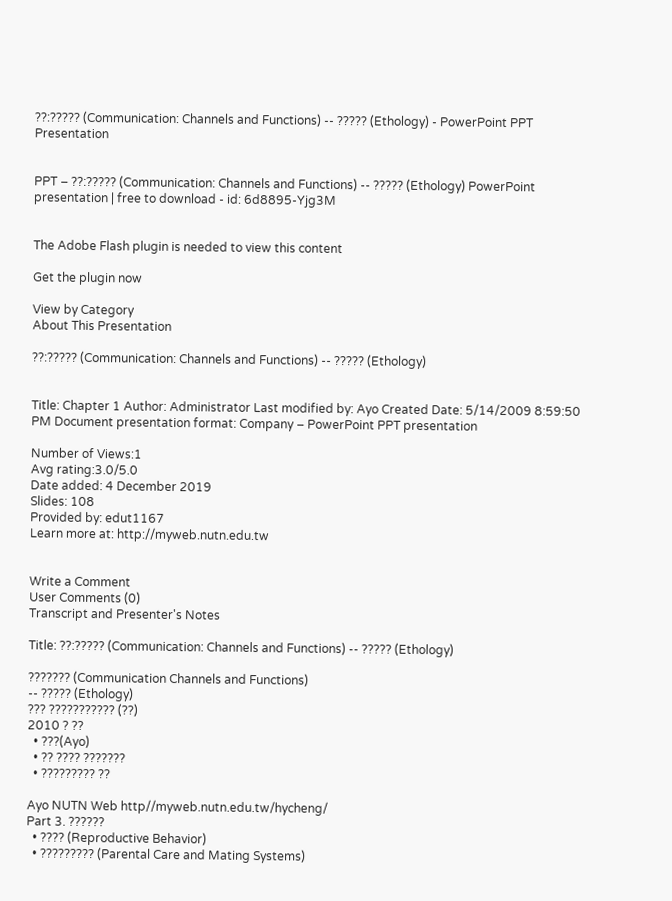??:????? (Communication: Channels and Functions) -- ????? (Ethology) - PowerPoint PPT Presentation


PPT – ??:????? (Communication: Channels and Functions) -- ????? (Ethology) PowerPoint presentation | free to download - id: 6d8895-Yjg3M


The Adobe Flash plugin is needed to view this content

Get the plugin now

View by Category
About This Presentation

??:????? (Communication: Channels and Functions) -- ????? (Ethology)


Title: Chapter 1 Author: Administrator Last modified by: Ayo Created Date: 5/14/2009 8:59:50 PM Document presentation format: Company – PowerPoint PPT presentation

Number of Views:1
Avg rating:3.0/5.0
Date added: 4 December 2019
Slides: 108
Provided by: edut1167
Learn more at: http://myweb.nutn.edu.tw


Write a Comment
User Comments (0)
Transcript and Presenter's Notes

Title: ??:????? (Communication: Channels and Functions) -- ????? (Ethology)

??????? (Communication Channels and Functions)
-- ????? (Ethology)
??? ??????????? (??)
2010 ? ??
  • ???(Ayo)
  • ?? ???? ???????
  • ????????? ??

Ayo NUTN Web http//myweb.nutn.edu.tw/hycheng/
Part 3. ??????
  • ???? (Reproductive Behavior)
  • ????????? (Parental Care and Mating Systems)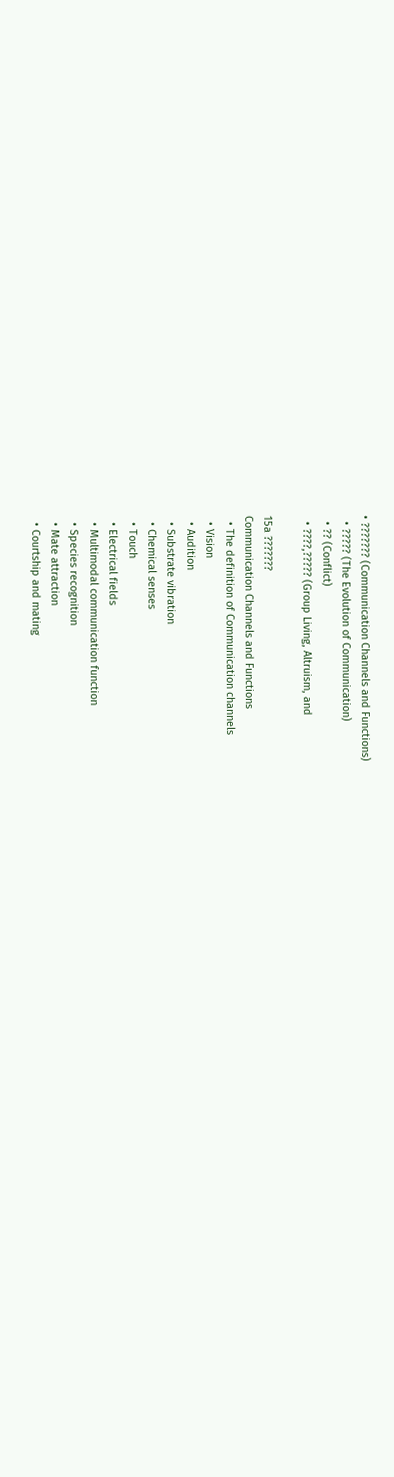• ??????? (Communication Channels and Functions)
  • ????? (The Evolution of Communication)
  • ?? (Conflict)
  • ????,????? (Group Living, Altruism, and

15a ???????
Communication Channels and Functions
  • The definition of Communication channels
  • Vision
  • Audition
  • Substrate vibration
  • Chemical senses
  • Touch
  • Electrical fields
  • Multimodal communication function
  • Species recognition
  • Mate attraction
  • Courtship and mating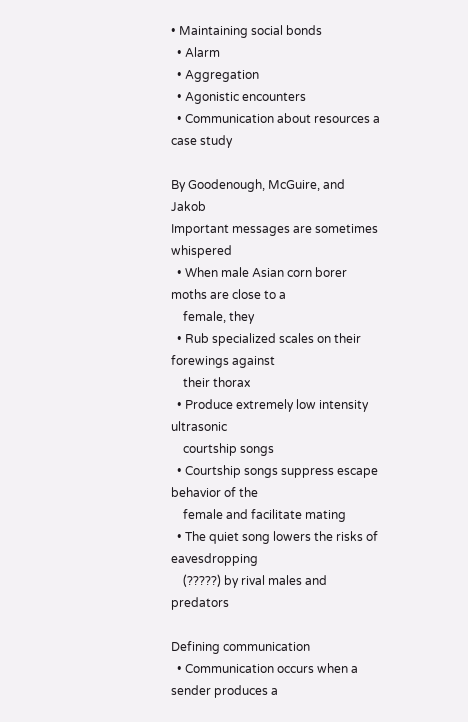• Maintaining social bonds
  • Alarm
  • Aggregation
  • Agonistic encounters
  • Communication about resources a case study

By Goodenough, McGuire, and Jakob
Important messages are sometimes whispered
  • When male Asian corn borer moths are close to a
    female, they
  • Rub specialized scales on their forewings against
    their thorax
  • Produce extremely low intensity ultrasonic
    courtship songs
  • Courtship songs suppress escape behavior of the
    female and facilitate mating
  • The quiet song lowers the risks of eavesdropping
    (?????) by rival males and predators

Defining communication
  • Communication occurs when a sender produces a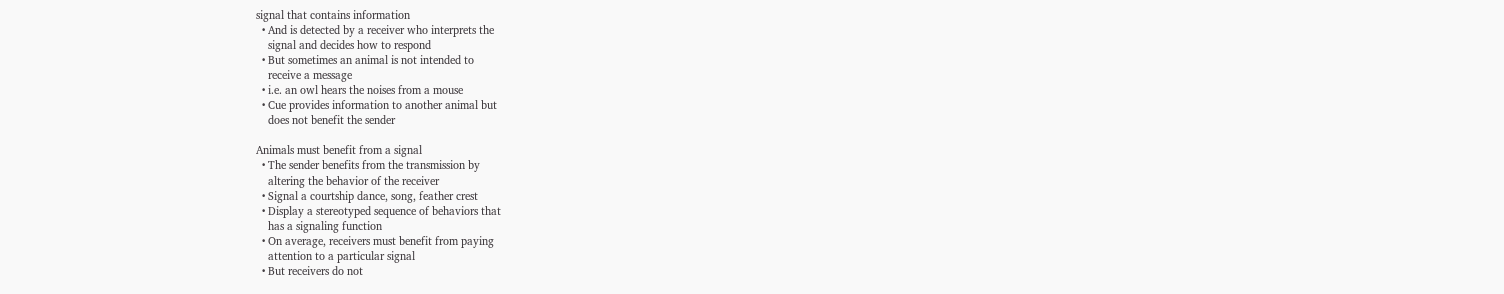signal that contains information
  • And is detected by a receiver who interprets the
    signal and decides how to respond
  • But sometimes an animal is not intended to
    receive a message
  • i.e. an owl hears the noises from a mouse
  • Cue provides information to another animal but
    does not benefit the sender

Animals must benefit from a signal
  • The sender benefits from the transmission by
    altering the behavior of the receiver
  • Signal a courtship dance, song, feather crest
  • Display a stereotyped sequence of behaviors that
    has a signaling function
  • On average, receivers must benefit from paying
    attention to a particular signal
  • But receivers do not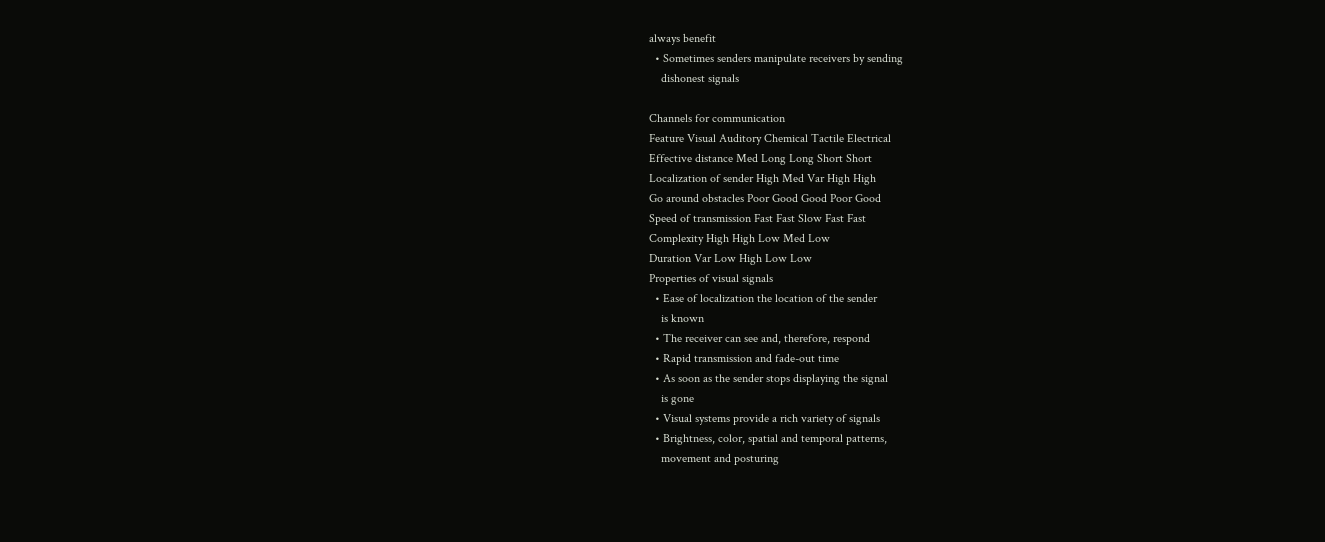always benefit
  • Sometimes senders manipulate receivers by sending
    dishonest signals

Channels for communication
Feature Visual Auditory Chemical Tactile Electrical
Effective distance Med Long Long Short Short
Localization of sender High Med Var High High
Go around obstacles Poor Good Good Poor Good
Speed of transmission Fast Fast Slow Fast Fast
Complexity High High Low Med Low
Duration Var Low High Low Low
Properties of visual signals
  • Ease of localization the location of the sender
    is known
  • The receiver can see and, therefore, respond
  • Rapid transmission and fade-out time
  • As soon as the sender stops displaying the signal
    is gone
  • Visual systems provide a rich variety of signals
  • Brightness, color, spatial and temporal patterns,
    movement and posturing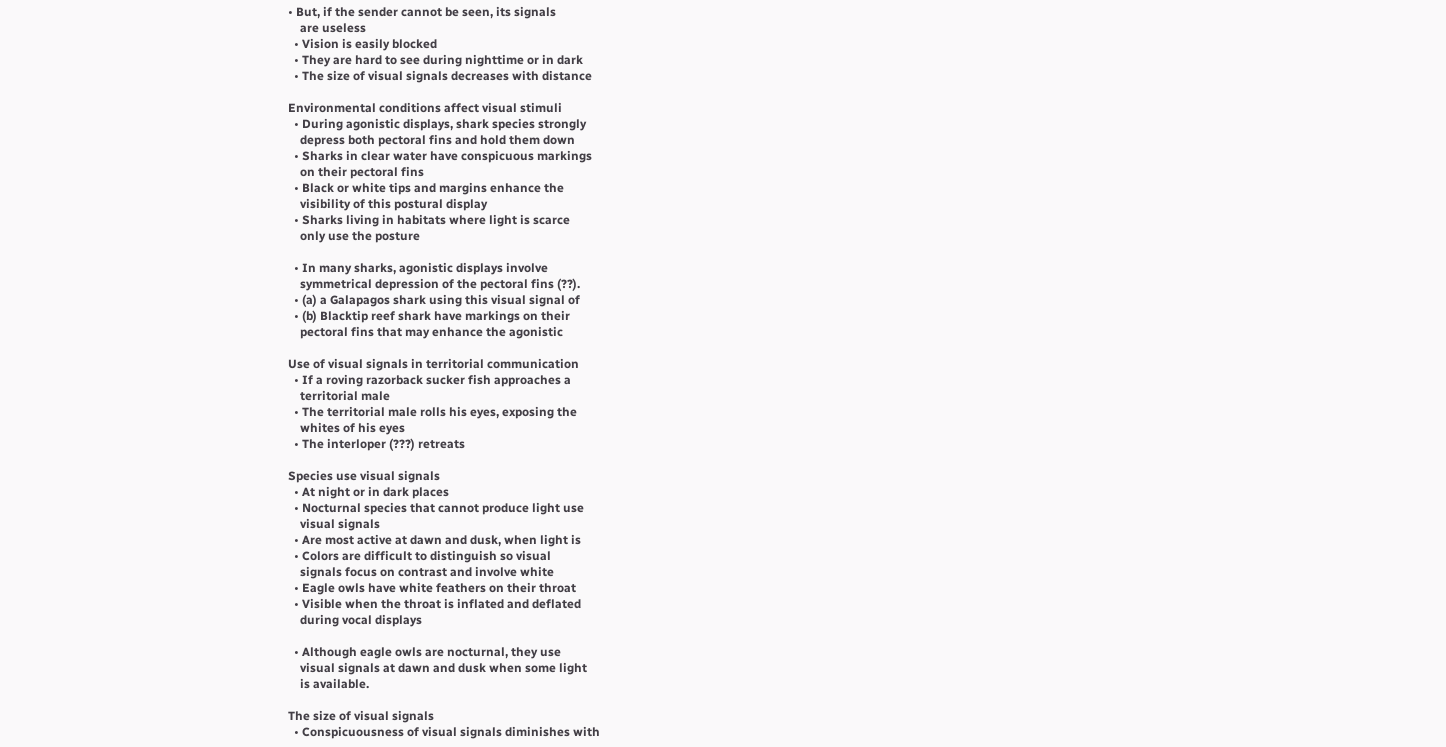• But, if the sender cannot be seen, its signals
    are useless
  • Vision is easily blocked
  • They are hard to see during nighttime or in dark
  • The size of visual signals decreases with distance

Environmental conditions affect visual stimuli
  • During agonistic displays, shark species strongly
    depress both pectoral fins and hold them down
  • Sharks in clear water have conspicuous markings
    on their pectoral fins
  • Black or white tips and margins enhance the
    visibility of this postural display
  • Sharks living in habitats where light is scarce
    only use the posture

  • In many sharks, agonistic displays involve
    symmetrical depression of the pectoral fins (??).
  • (a) a Galapagos shark using this visual signal of
  • (b) Blacktip reef shark have markings on their
    pectoral fins that may enhance the agonistic

Use of visual signals in territorial communication
  • If a roving razorback sucker fish approaches a
    territorial male
  • The territorial male rolls his eyes, exposing the
    whites of his eyes
  • The interloper (???) retreats

Species use visual signals
  • At night or in dark places
  • Nocturnal species that cannot produce light use
    visual signals
  • Are most active at dawn and dusk, when light is
  • Colors are difficult to distinguish so visual
    signals focus on contrast and involve white
  • Eagle owls have white feathers on their throat
  • Visible when the throat is inflated and deflated
    during vocal displays

  • Although eagle owls are nocturnal, they use
    visual signals at dawn and dusk when some light
    is available.

The size of visual signals
  • Conspicuousness of visual signals diminishes with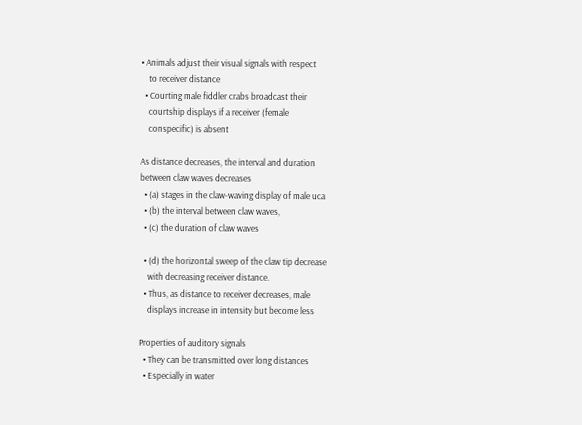• Animals adjust their visual signals with respect
    to receiver distance
  • Courting male fiddler crabs broadcast their
    courtship displays if a receiver (female
    conspecific) is absent

As distance decreases, the interval and duration
between claw waves decreases
  • (a) stages in the claw-waving display of male uca
  • (b) the interval between claw waves,
  • (c) the duration of claw waves

  • (d) the horizontal sweep of the claw tip decrease
    with decreasing receiver distance.
  • Thus, as distance to receiver decreases, male
    displays increase in intensity but become less

Properties of auditory signals
  • They can be transmitted over long distances
  • Especially in water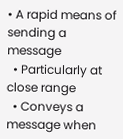• A rapid means of sending a message
  • Particularly at close range
  • Conveys a message when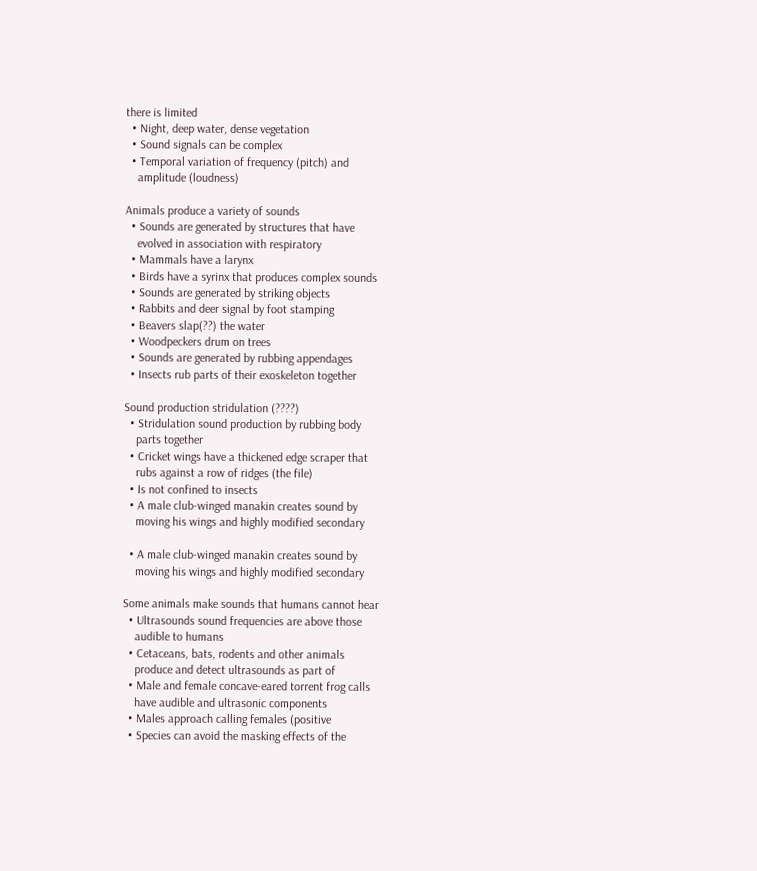there is limited
  • Night, deep water, dense vegetation
  • Sound signals can be complex
  • Temporal variation of frequency (pitch) and
    amplitude (loudness)

Animals produce a variety of sounds
  • Sounds are generated by structures that have
    evolved in association with respiratory
  • Mammals have a larynx
  • Birds have a syrinx that produces complex sounds
  • Sounds are generated by striking objects
  • Rabbits and deer signal by foot stamping
  • Beavers slap(??) the water
  • Woodpeckers drum on trees
  • Sounds are generated by rubbing appendages
  • Insects rub parts of their exoskeleton together

Sound production stridulation (????)
  • Stridulation sound production by rubbing body
    parts together
  • Cricket wings have a thickened edge scraper that
    rubs against a row of ridges (the file)
  • Is not confined to insects
  • A male club-winged manakin creates sound by
    moving his wings and highly modified secondary

  • A male club-winged manakin creates sound by
    moving his wings and highly modified secondary

Some animals make sounds that humans cannot hear
  • Ultrasounds sound frequencies are above those
    audible to humans
  • Cetaceans, bats, rodents and other animals
    produce and detect ultrasounds as part of
  • Male and female concave-eared torrent frog calls
    have audible and ultrasonic components
  • Males approach calling females (positive
  • Species can avoid the masking effects of the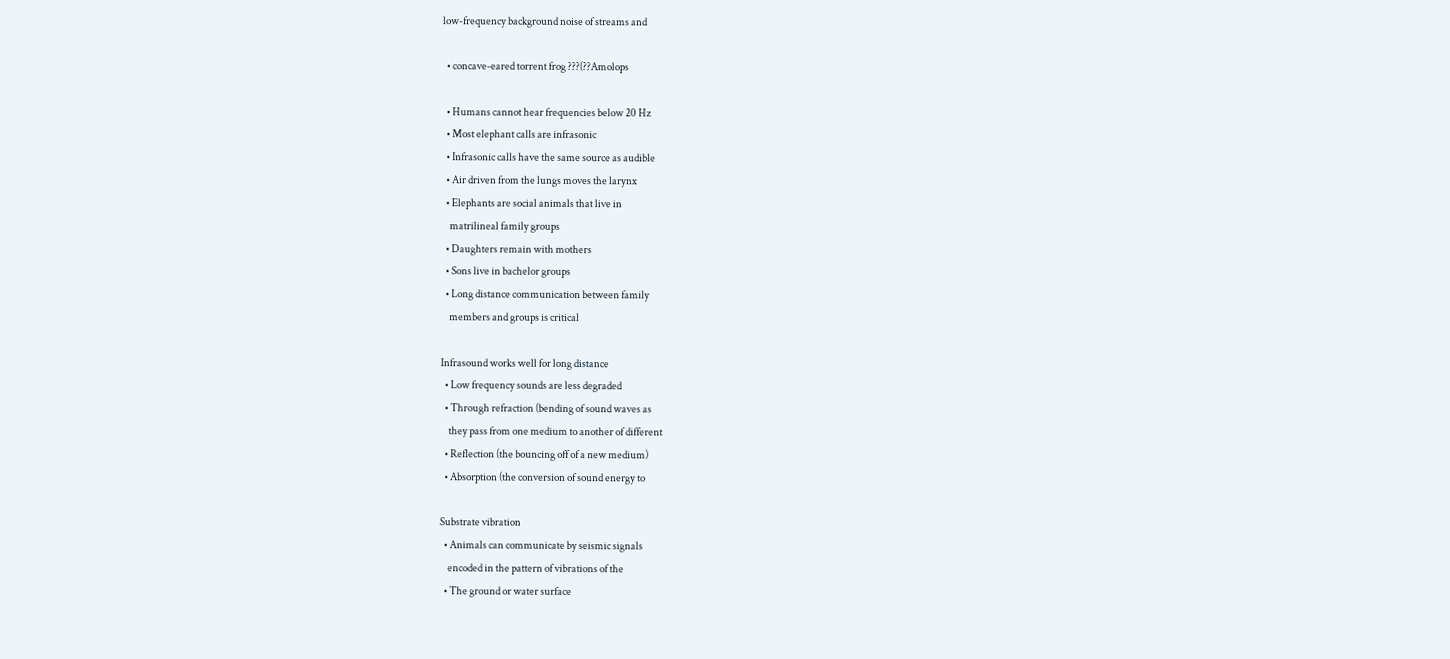low-frequency background noise of streams and

  • concave-eared torrent frog ???(??Amolops

  • Humans cannot hear frequencies below 20 Hz
  • Most elephant calls are infrasonic
  • Infrasonic calls have the same source as audible
  • Air driven from the lungs moves the larynx
  • Elephants are social animals that live in
    matrilineal family groups
  • Daughters remain with mothers
  • Sons live in bachelor groups
  • Long distance communication between family
    members and groups is critical

Infrasound works well for long distance
  • Low frequency sounds are less degraded
  • Through refraction (bending of sound waves as
    they pass from one medium to another of different
  • Reflection (the bouncing off of a new medium)
  • Absorption (the conversion of sound energy to

Substrate vibration
  • Animals can communicate by seismic signals
    encoded in the pattern of vibrations of the
  • The ground or water surface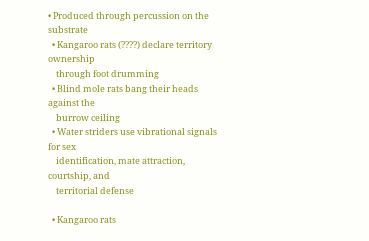• Produced through percussion on the substrate
  • Kangaroo rats (????) declare territory ownership
    through foot drumming
  • Blind mole rats bang their heads against the
    burrow ceiling
  • Water striders use vibrational signals for sex
    identification, mate attraction, courtship, and
    territorial defense

  • Kangaroo rats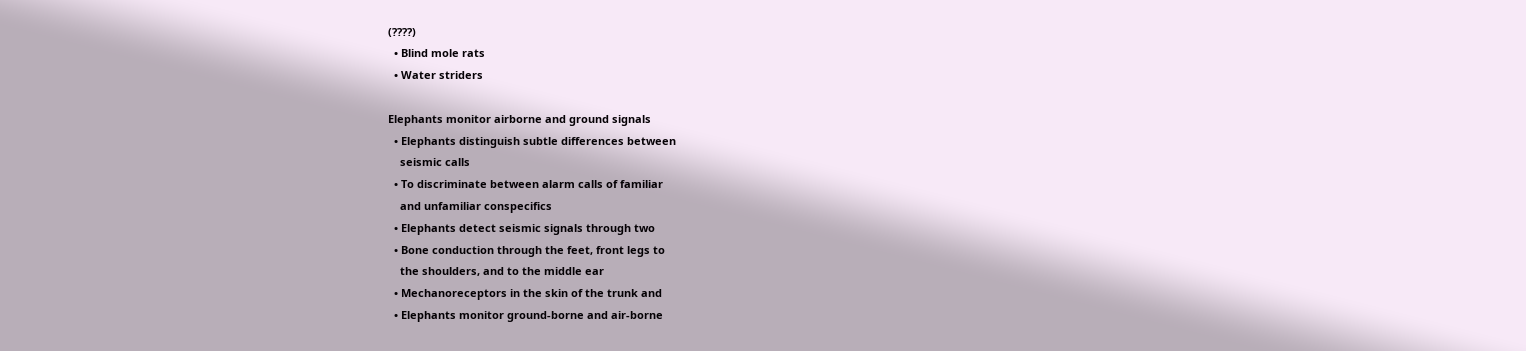(????)
  • Blind mole rats
  • Water striders

Elephants monitor airborne and ground signals
  • Elephants distinguish subtle differences between
    seismic calls
  • To discriminate between alarm calls of familiar
    and unfamiliar conspecifics
  • Elephants detect seismic signals through two
  • Bone conduction through the feet, front legs to
    the shoulders, and to the middle ear
  • Mechanoreceptors in the skin of the trunk and
  • Elephants monitor ground-borne and air-borne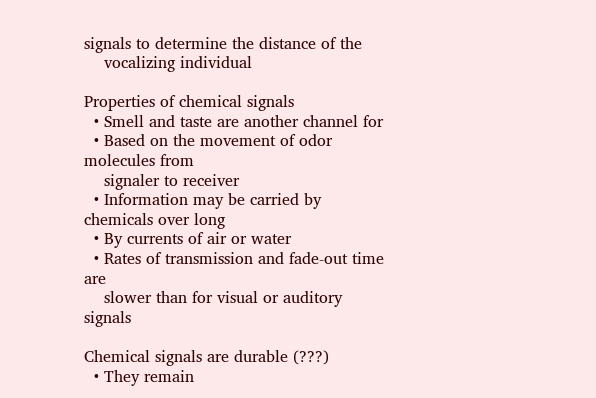signals to determine the distance of the
    vocalizing individual

Properties of chemical signals
  • Smell and taste are another channel for
  • Based on the movement of odor molecules from
    signaler to receiver
  • Information may be carried by chemicals over long
  • By currents of air or water
  • Rates of transmission and fade-out time are
    slower than for visual or auditory signals

Chemical signals are durable (???)
  • They remain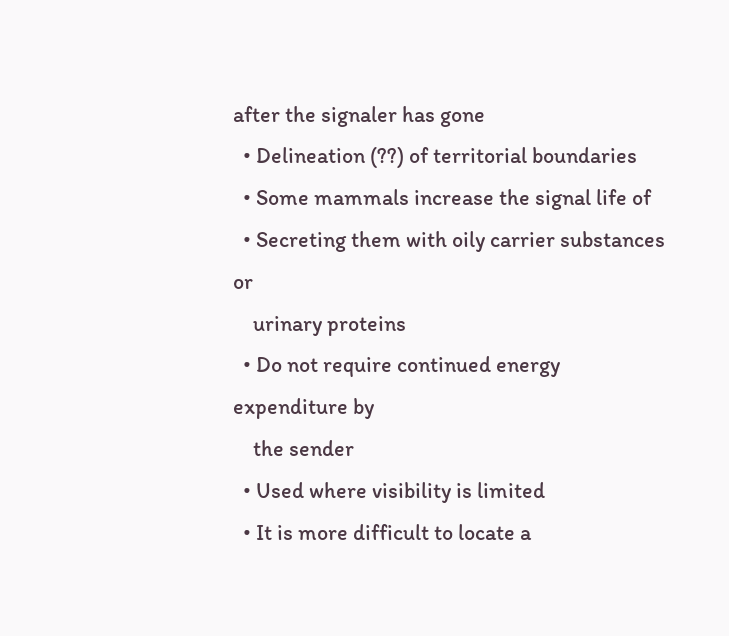after the signaler has gone
  • Delineation (??) of territorial boundaries
  • Some mammals increase the signal life of
  • Secreting them with oily carrier substances or
    urinary proteins
  • Do not require continued energy expenditure by
    the sender
  • Used where visibility is limited
  • It is more difficult to locate a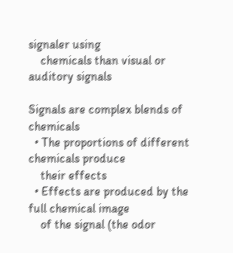signaler using
    chemicals than visual or auditory signals

Signals are complex blends of chemicals
  • The proportions of different chemicals produce
    their effects
  • Effects are produced by the full chemical image
    of the signal (the odor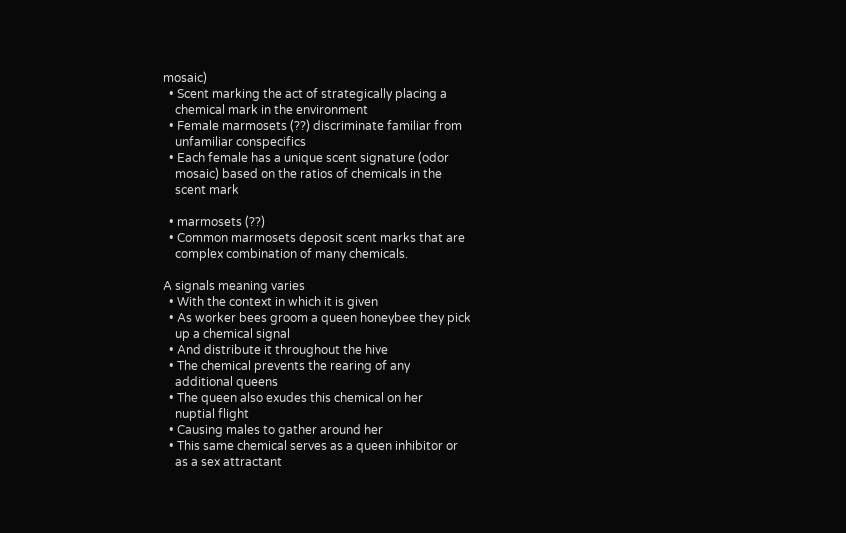mosaic)
  • Scent marking the act of strategically placing a
    chemical mark in the environment
  • Female marmosets (??) discriminate familiar from
    unfamiliar conspecifics
  • Each female has a unique scent signature (odor
    mosaic) based on the ratios of chemicals in the
    scent mark

  • marmosets (??)
  • Common marmosets deposit scent marks that are
    complex combination of many chemicals.

A signals meaning varies
  • With the context in which it is given
  • As worker bees groom a queen honeybee they pick
    up a chemical signal
  • And distribute it throughout the hive
  • The chemical prevents the rearing of any
    additional queens
  • The queen also exudes this chemical on her
    nuptial flight
  • Causing males to gather around her
  • This same chemical serves as a queen inhibitor or
    as a sex attractant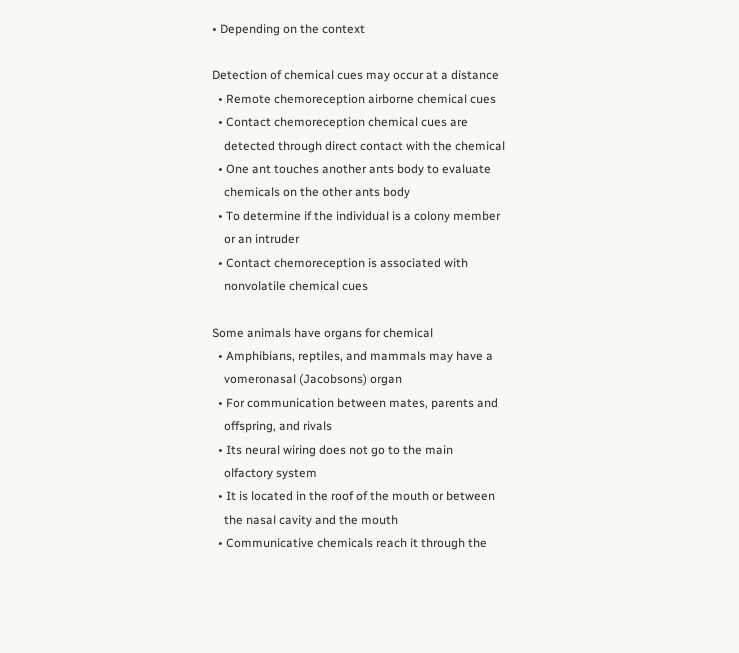• Depending on the context

Detection of chemical cues may occur at a distance
  • Remote chemoreception airborne chemical cues
  • Contact chemoreception chemical cues are
    detected through direct contact with the chemical
  • One ant touches another ants body to evaluate
    chemicals on the other ants body
  • To determine if the individual is a colony member
    or an intruder
  • Contact chemoreception is associated with
    nonvolatile chemical cues

Some animals have organs for chemical
  • Amphibians, reptiles, and mammals may have a
    vomeronasal (Jacobsons) organ
  • For communication between mates, parents and
    offspring, and rivals
  • Its neural wiring does not go to the main
    olfactory system
  • It is located in the roof of the mouth or between
    the nasal cavity and the mouth
  • Communicative chemicals reach it through the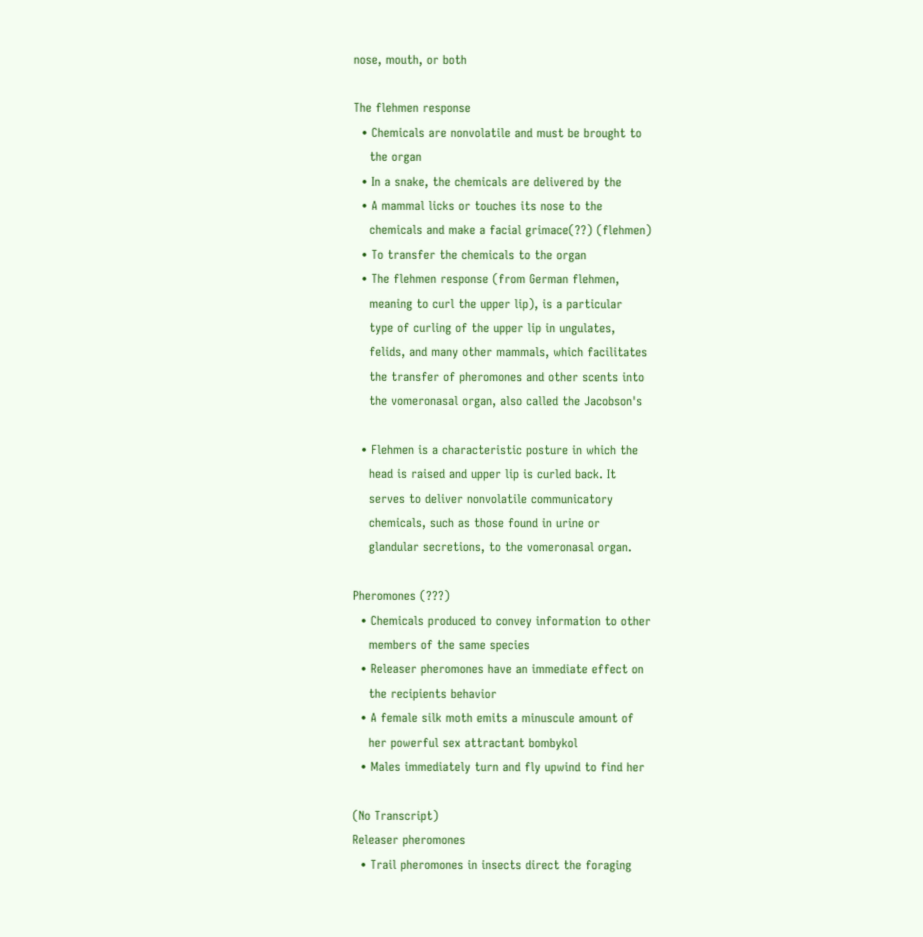nose, mouth, or both

The flehmen response
  • Chemicals are nonvolatile and must be brought to
    the organ
  • In a snake, the chemicals are delivered by the
  • A mammal licks or touches its nose to the
    chemicals and make a facial grimace(??) (flehmen)
  • To transfer the chemicals to the organ
  • The flehmen response (from German flehmen,
    meaning to curl the upper lip), is a particular
    type of curling of the upper lip in ungulates,
    felids, and many other mammals, which facilitates
    the transfer of pheromones and other scents into
    the vomeronasal organ, also called the Jacobson's

  • Flehmen is a characteristic posture in which the
    head is raised and upper lip is curled back. It
    serves to deliver nonvolatile communicatory
    chemicals, such as those found in urine or
    glandular secretions, to the vomeronasal organ.

Pheromones (???)
  • Chemicals produced to convey information to other
    members of the same species
  • Releaser pheromones have an immediate effect on
    the recipients behavior
  • A female silk moth emits a minuscule amount of
    her powerful sex attractant bombykol
  • Males immediately turn and fly upwind to find her

(No Transcript)
Releaser pheromones
  • Trail pheromones in insects direct the foraging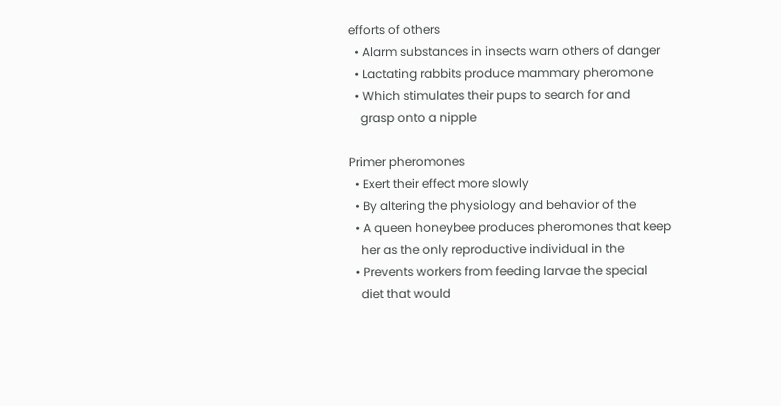efforts of others
  • Alarm substances in insects warn others of danger
  • Lactating rabbits produce mammary pheromone
  • Which stimulates their pups to search for and
    grasp onto a nipple

Primer pheromones
  • Exert their effect more slowly
  • By altering the physiology and behavior of the
  • A queen honeybee produces pheromones that keep
    her as the only reproductive individual in the
  • Prevents workers from feeding larvae the special
    diet that would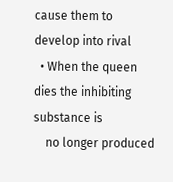cause them to develop into rival
  • When the queen dies the inhibiting substance is
    no longer produced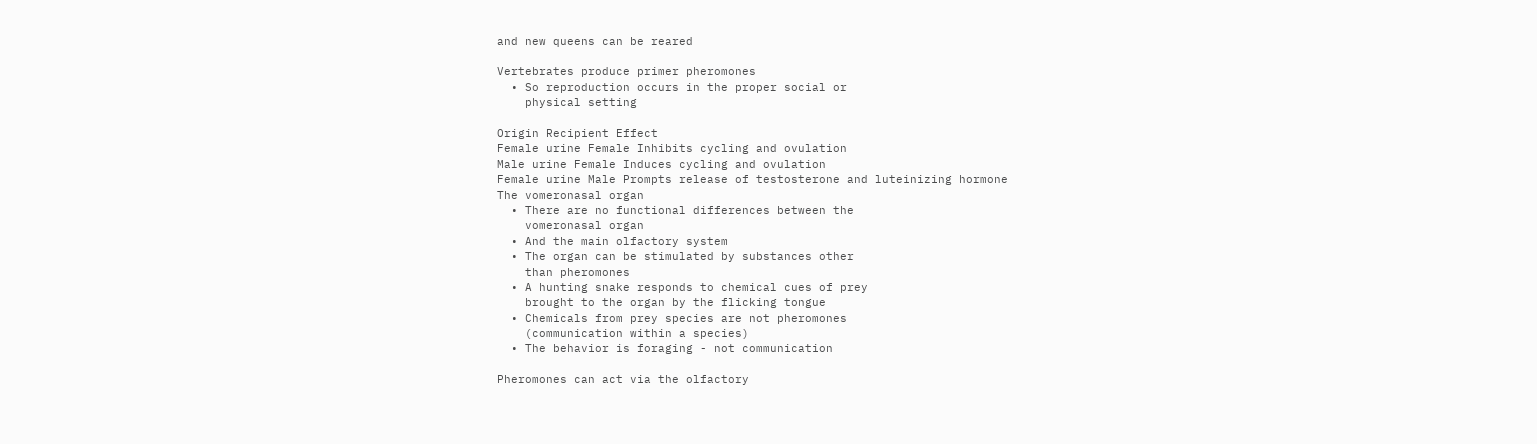and new queens can be reared

Vertebrates produce primer pheromones
  • So reproduction occurs in the proper social or
    physical setting

Origin Recipient Effect
Female urine Female Inhibits cycling and ovulation
Male urine Female Induces cycling and ovulation
Female urine Male Prompts release of testosterone and luteinizing hormone
The vomeronasal organ
  • There are no functional differences between the
    vomeronasal organ
  • And the main olfactory system
  • The organ can be stimulated by substances other
    than pheromones
  • A hunting snake responds to chemical cues of prey
    brought to the organ by the flicking tongue
  • Chemicals from prey species are not pheromones
    (communication within a species)
  • The behavior is foraging - not communication

Pheromones can act via the olfactory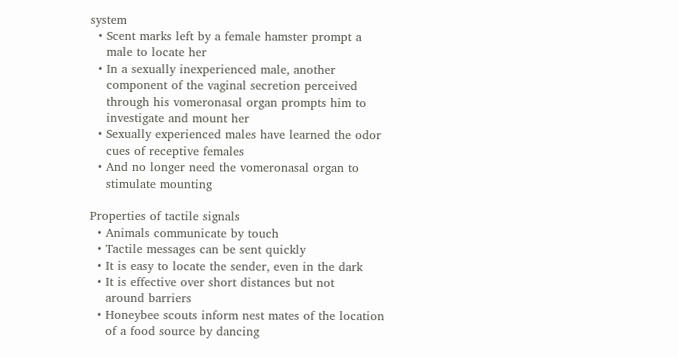system
  • Scent marks left by a female hamster prompt a
    male to locate her
  • In a sexually inexperienced male, another
    component of the vaginal secretion perceived
    through his vomeronasal organ prompts him to
    investigate and mount her
  • Sexually experienced males have learned the odor
    cues of receptive females
  • And no longer need the vomeronasal organ to
    stimulate mounting

Properties of tactile signals
  • Animals communicate by touch
  • Tactile messages can be sent quickly
  • It is easy to locate the sender, even in the dark
  • It is effective over short distances but not
    around barriers
  • Honeybee scouts inform nest mates of the location
    of a food source by dancing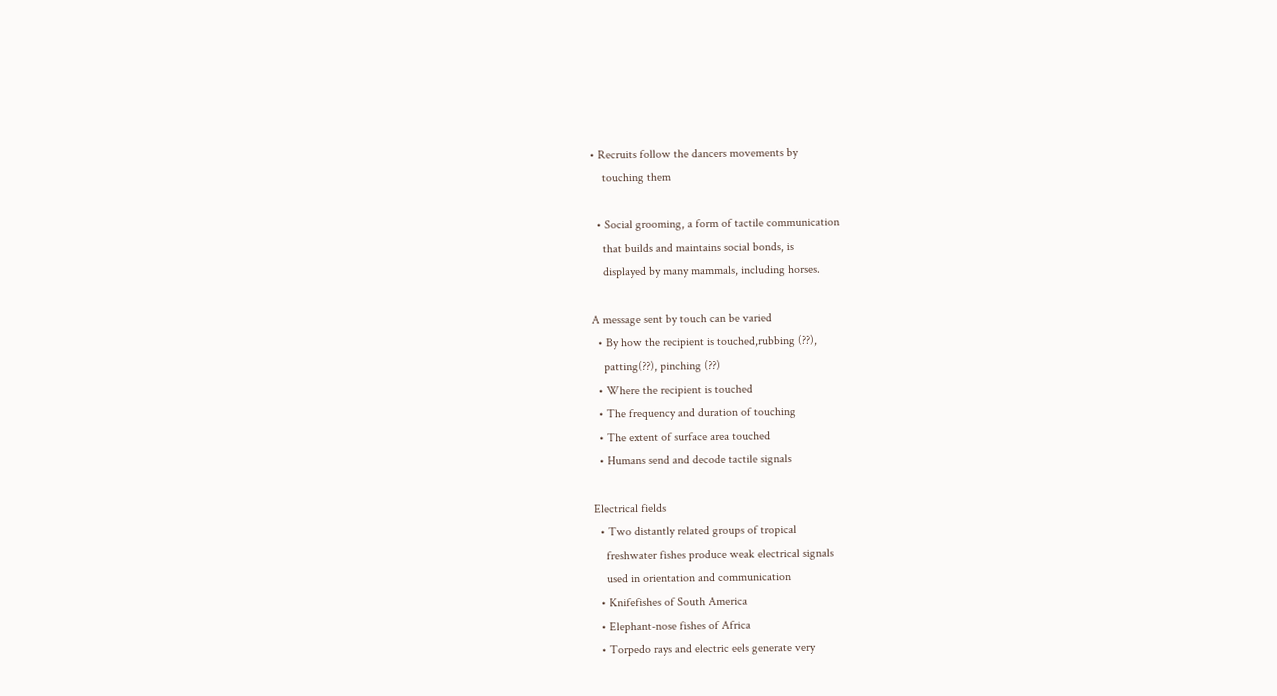• Recruits follow the dancers movements by
    touching them

  • Social grooming, a form of tactile communication
    that builds and maintains social bonds, is
    displayed by many mammals, including horses.

A message sent by touch can be varied
  • By how the recipient is touched,rubbing (??),
    patting(??), pinching (??)
  • Where the recipient is touched
  • The frequency and duration of touching
  • The extent of surface area touched
  • Humans send and decode tactile signals

Electrical fields
  • Two distantly related groups of tropical
    freshwater fishes produce weak electrical signals
    used in orientation and communication
  • Knifefishes of South America
  • Elephant-nose fishes of Africa
  • Torpedo rays and electric eels generate very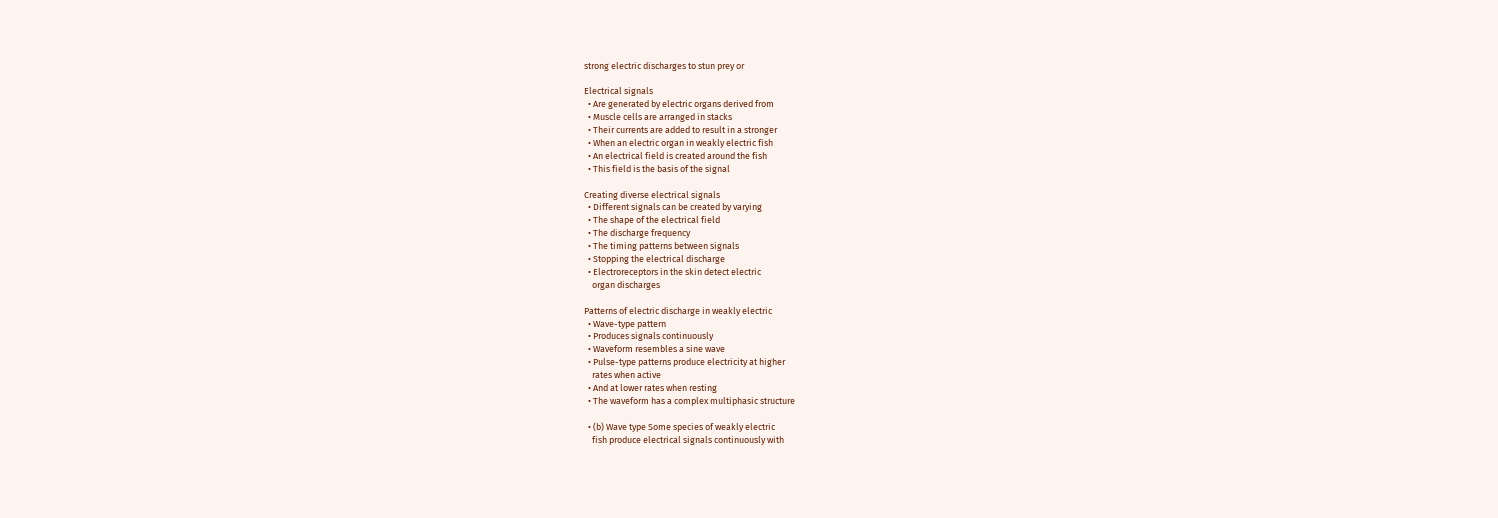strong electric discharges to stun prey or

Electrical signals
  • Are generated by electric organs derived from
  • Muscle cells are arranged in stacks
  • Their currents are added to result in a stronger
  • When an electric organ in weakly electric fish
  • An electrical field is created around the fish
  • This field is the basis of the signal

Creating diverse electrical signals
  • Different signals can be created by varying
  • The shape of the electrical field
  • The discharge frequency
  • The timing patterns between signals
  • Stopping the electrical discharge
  • Electroreceptors in the skin detect electric
    organ discharges

Patterns of electric discharge in weakly electric
  • Wave-type pattern
  • Produces signals continuously
  • Waveform resembles a sine wave
  • Pulse-type patterns produce electricity at higher
    rates when active
  • And at lower rates when resting
  • The waveform has a complex multiphasic structure

  • (b) Wave type Some species of weakly electric
    fish produce electrical signals continuously with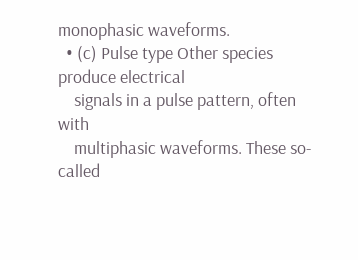monophasic waveforms.
  • (c) Pulse type Other species produce electrical
    signals in a pulse pattern, often with
    multiphasic waveforms. These so-called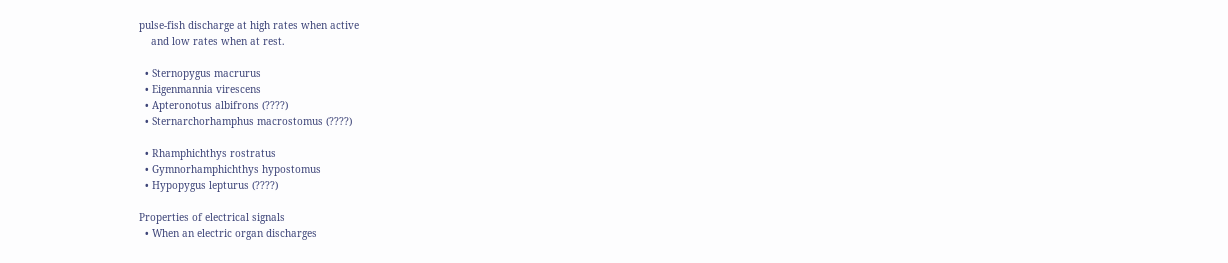pulse-fish discharge at high rates when active
    and low rates when at rest.

  • Sternopygus macrurus
  • Eigenmannia virescens
  • Apteronotus albifrons (????)
  • Sternarchorhamphus macrostomus (????)

  • Rhamphichthys rostratus
  • Gymnorhamphichthys hypostomus
  • Hypopygus lepturus (????)

Properties of electrical signals
  • When an electric organ discharges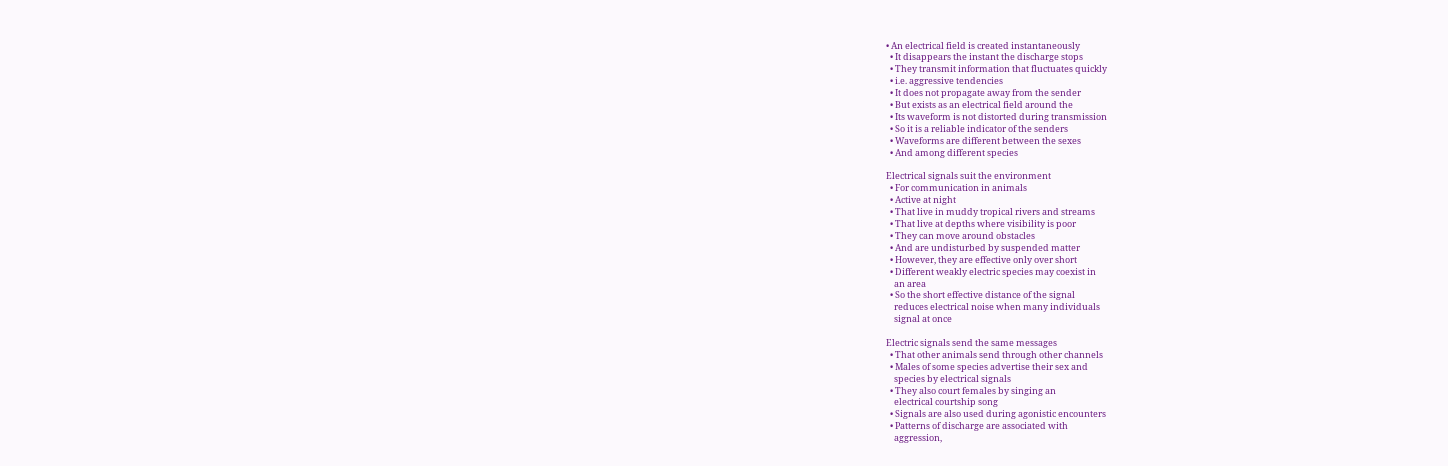• An electrical field is created instantaneously
  • It disappears the instant the discharge stops
  • They transmit information that fluctuates quickly
  • i.e. aggressive tendencies
  • It does not propagate away from the sender
  • But exists as an electrical field around the
  • Its waveform is not distorted during transmission
  • So it is a reliable indicator of the senders
  • Waveforms are different between the sexes
  • And among different species

Electrical signals suit the environment
  • For communication in animals
  • Active at night
  • That live in muddy tropical rivers and streams
  • That live at depths where visibility is poor
  • They can move around obstacles
  • And are undisturbed by suspended matter
  • However, they are effective only over short
  • Different weakly electric species may coexist in
    an area
  • So the short effective distance of the signal
    reduces electrical noise when many individuals
    signal at once

Electric signals send the same messages
  • That other animals send through other channels
  • Males of some species advertise their sex and
    species by electrical signals
  • They also court females by singing an
    electrical courtship song
  • Signals are also used during agonistic encounters
  • Patterns of discharge are associated with
    aggression,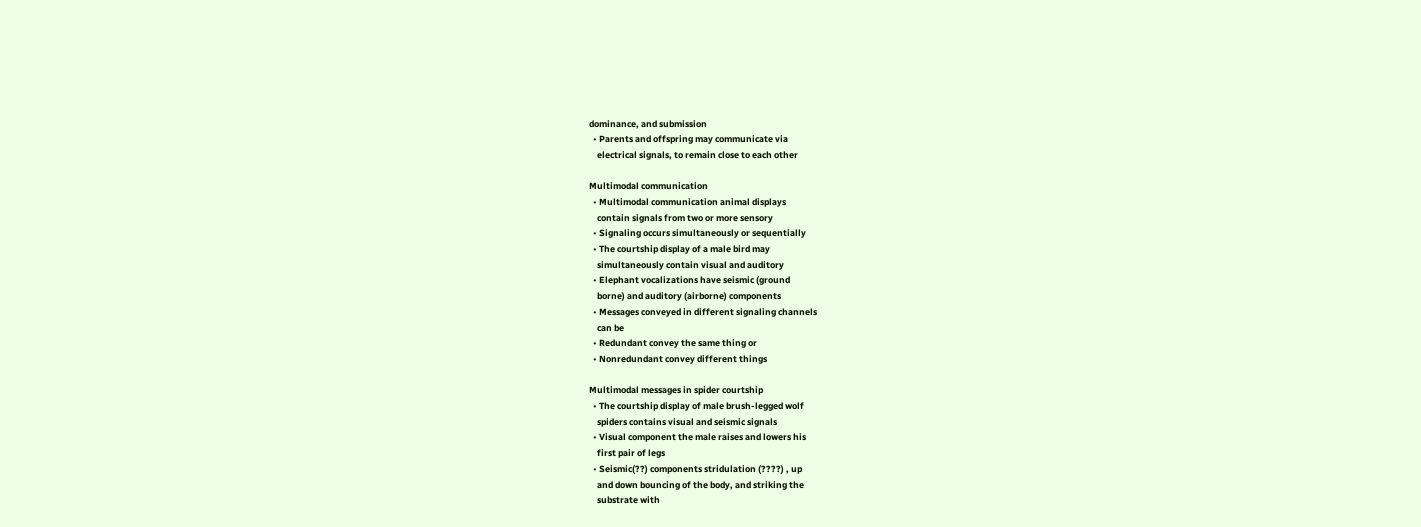dominance, and submission
  • Parents and offspring may communicate via
    electrical signals, to remain close to each other

Multimodal communication
  • Multimodal communication animal displays
    contain signals from two or more sensory
  • Signaling occurs simultaneously or sequentially
  • The courtship display of a male bird may
    simultaneously contain visual and auditory
  • Elephant vocalizations have seismic (ground
    borne) and auditory (airborne) components
  • Messages conveyed in different signaling channels
    can be
  • Redundant convey the same thing or
  • Nonredundant convey different things

Multimodal messages in spider courtship
  • The courtship display of male brush-legged wolf
    spiders contains visual and seismic signals
  • Visual component the male raises and lowers his
    first pair of legs
  • Seismic(??) components stridulation (????) , up
    and down bouncing of the body, and striking the
    substrate with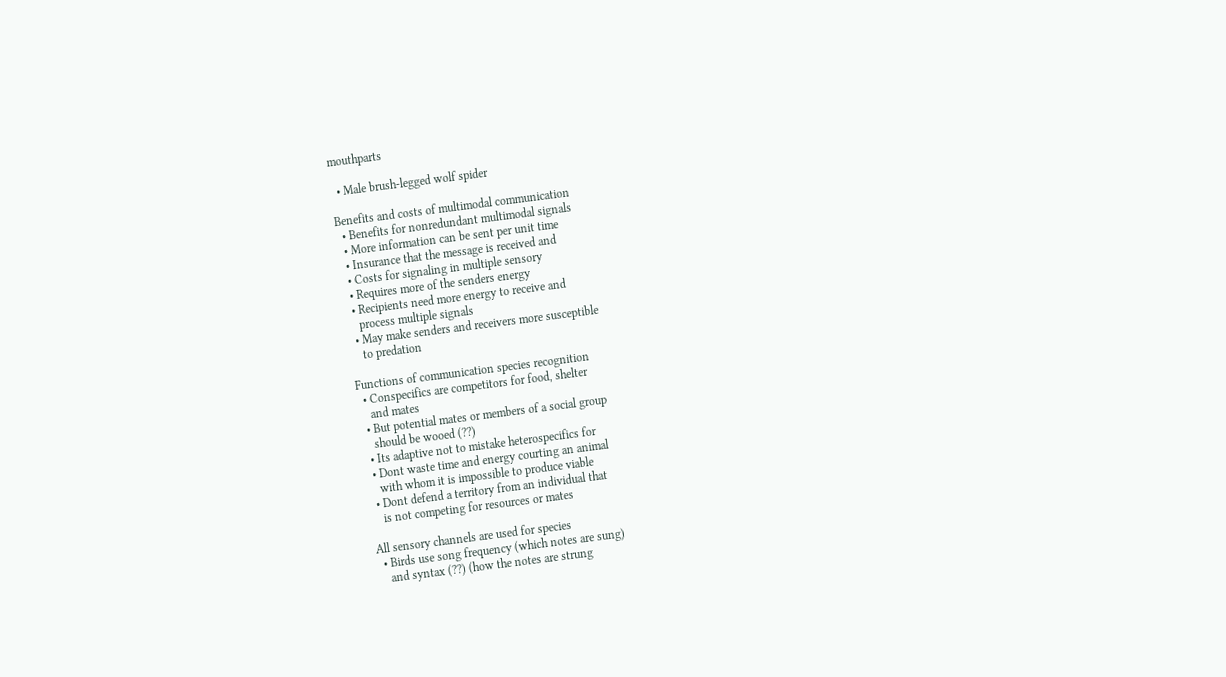mouthparts

  • Male brush-legged wolf spider

Benefits and costs of multimodal communication
  • Benefits for nonredundant multimodal signals
  • More information can be sent per unit time
  • Insurance that the message is received and
  • Costs for signaling in multiple sensory
  • Requires more of the senders energy
  • Recipients need more energy to receive and
    process multiple signals
  • May make senders and receivers more susceptible
    to predation

Functions of communication species recognition
  • Conspecifics are competitors for food, shelter
    and mates
  • But potential mates or members of a social group
    should be wooed (??)
  • Its adaptive not to mistake heterospecifics for
  • Dont waste time and energy courting an animal
    with whom it is impossible to produce viable
  • Dont defend a territory from an individual that
    is not competing for resources or mates

All sensory channels are used for species
  • Birds use song frequency (which notes are sung)
    and syntax (??) (how the notes are strung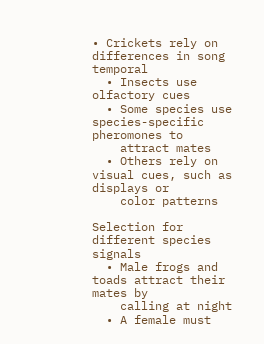• Crickets rely on differences in song temporal
  • Insects use olfactory cues
  • Some species use species-specific pheromones to
    attract mates
  • Others rely on visual cues, such as displays or
    color patterns

Selection for different species signals
  • Male frogs and toads attract their mates by
    calling at night
  • A female must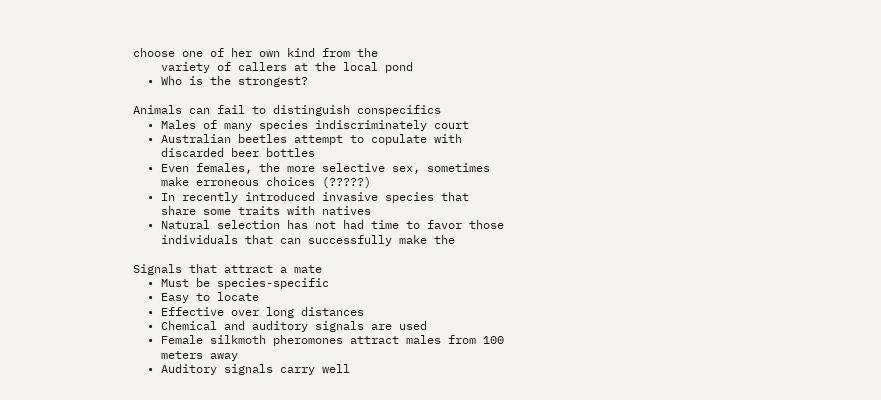choose one of her own kind from the
    variety of callers at the local pond
  • Who is the strongest?

Animals can fail to distinguish conspecifics
  • Males of many species indiscriminately court
  • Australian beetles attempt to copulate with
    discarded beer bottles
  • Even females, the more selective sex, sometimes
    make erroneous choices (?????)
  • In recently introduced invasive species that
    share some traits with natives
  • Natural selection has not had time to favor those
    individuals that can successfully make the

Signals that attract a mate
  • Must be species-specific
  • Easy to locate
  • Effective over long distances
  • Chemical and auditory signals are used
  • Female silkmoth pheromones attract males from 100
    meters away
  • Auditory signals carry well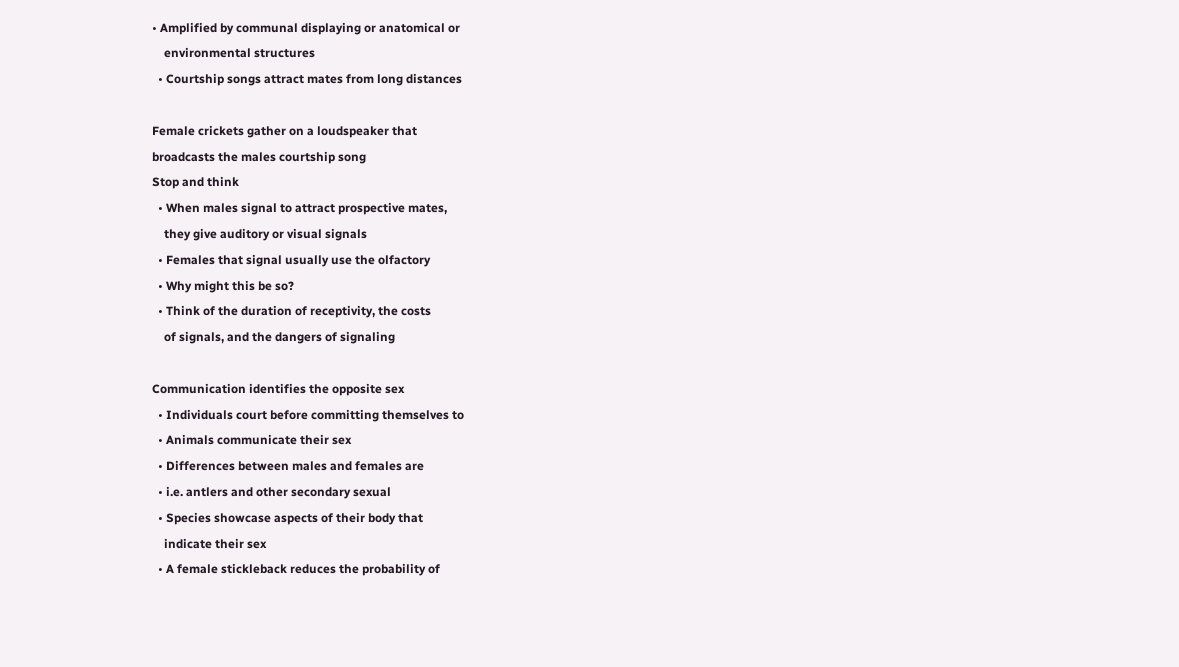• Amplified by communal displaying or anatomical or
    environmental structures
  • Courtship songs attract mates from long distances

Female crickets gather on a loudspeaker that
broadcasts the males courtship song
Stop and think
  • When males signal to attract prospective mates,
    they give auditory or visual signals
  • Females that signal usually use the olfactory
  • Why might this be so?
  • Think of the duration of receptivity, the costs
    of signals, and the dangers of signaling

Communication identifies the opposite sex
  • Individuals court before committing themselves to
  • Animals communicate their sex
  • Differences between males and females are
  • i.e. antlers and other secondary sexual
  • Species showcase aspects of their body that
    indicate their sex
  • A female stickleback reduces the probability of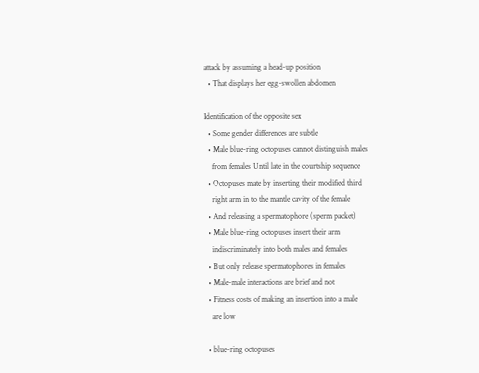attack by assuming a head-up position
  • That displays her egg-swollen abdomen

Identification of the opposite sex
  • Some gender differences are subtle
  • Male blue-ring octopuses cannot distinguish males
    from females Until late in the courtship sequence
  • Octopuses mate by inserting their modified third
    right arm in to the mantle cavity of the female
  • And releasing a spermatophore (sperm packet)
  • Male blue-ring octopuses insert their arm
    indiscriminately into both males and females
  • But only release spermatophores in females
  • Male-male interactions are brief and not
  • Fitness costs of making an insertion into a male
    are low

  • blue-ring octopuses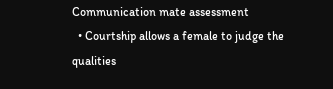Communication mate assessment
  • Courtship allows a female to judge the qualities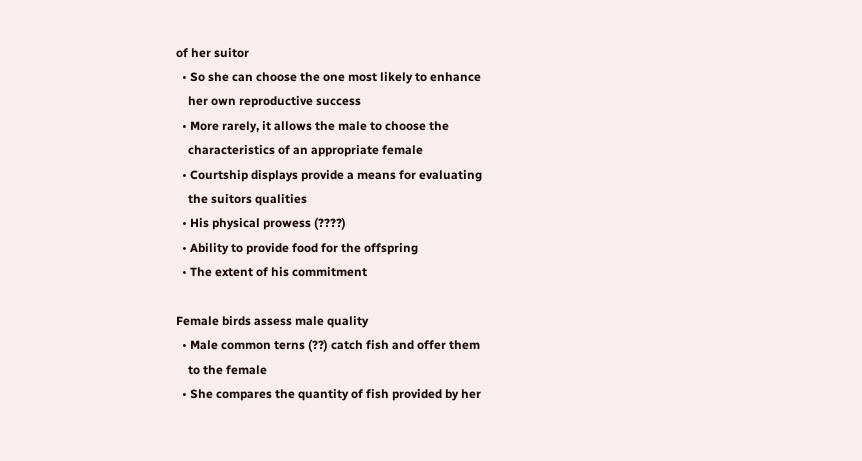of her suitor
  • So she can choose the one most likely to enhance
    her own reproductive success
  • More rarely, it allows the male to choose the
    characteristics of an appropriate female
  • Courtship displays provide a means for evaluating
    the suitors qualities
  • His physical prowess (????)
  • Ability to provide food for the offspring
  • The extent of his commitment

Female birds assess male quality
  • Male common terns (??) catch fish and offer them
    to the female
  • She compares the quantity of fish provided by her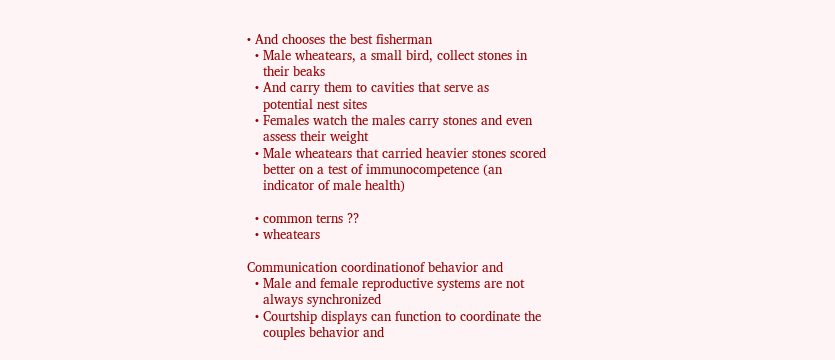• And chooses the best fisherman
  • Male wheatears, a small bird, collect stones in
    their beaks
  • And carry them to cavities that serve as
    potential nest sites
  • Females watch the males carry stones and even
    assess their weight
  • Male wheatears that carried heavier stones scored
    better on a test of immunocompetence (an
    indicator of male health)

  • common terns ??
  • wheatears

Communication coordinationof behavior and
  • Male and female reproductive systems are not
    always synchronized
  • Courtship displays can function to coordinate the
    couples behavior and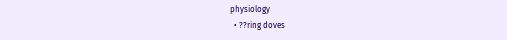physiology
  • ??ring doves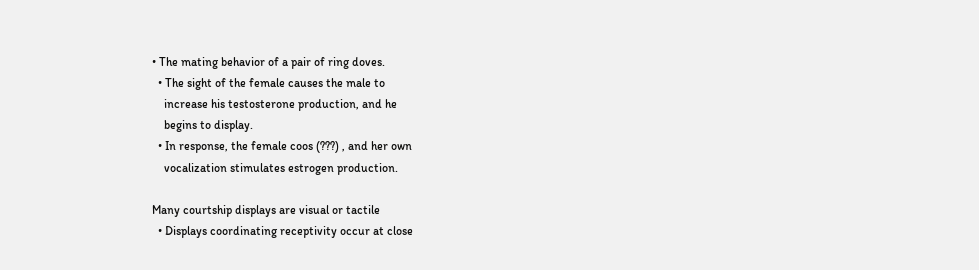• The mating behavior of a pair of ring doves.
  • The sight of the female causes the male to
    increase his testosterone production, and he
    begins to display.
  • In response, the female coos (???) , and her own
    vocalization stimulates estrogen production.

Many courtship displays are visual or tactile
  • Displays coordinating receptivity occur at close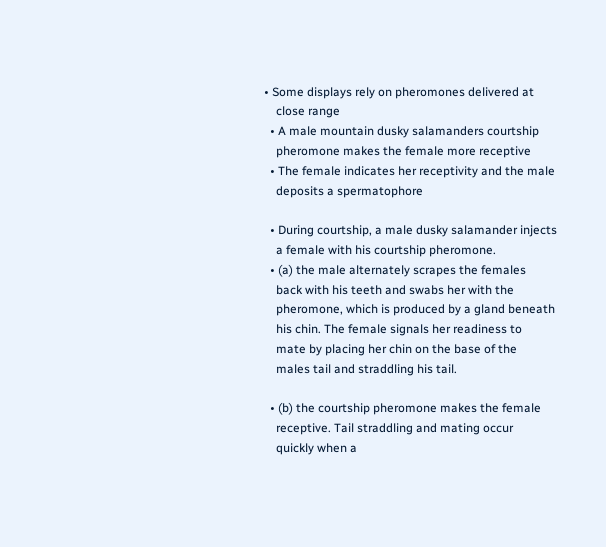• Some displays rely on pheromones delivered at
    close range
  • A male mountain dusky salamanders courtship
    pheromone makes the female more receptive
  • The female indicates her receptivity and the male
    deposits a spermatophore

  • During courtship, a male dusky salamander injects
    a female with his courtship pheromone.
  • (a) the male alternately scrapes the females
    back with his teeth and swabs her with the
    pheromone, which is produced by a gland beneath
    his chin. The female signals her readiness to
    mate by placing her chin on the base of the
    males tail and straddling his tail.

  • (b) the courtship pheromone makes the female
    receptive. Tail straddling and mating occur
    quickly when a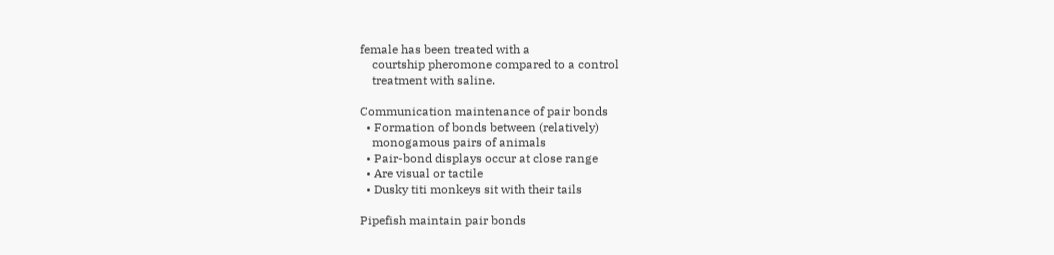female has been treated with a
    courtship pheromone compared to a control
    treatment with saline.

Communication maintenance of pair bonds
  • Formation of bonds between (relatively)
    monogamous pairs of animals
  • Pair-bond displays occur at close range
  • Are visual or tactile
  • Dusky titi monkeys sit with their tails

Pipefish maintain pair bonds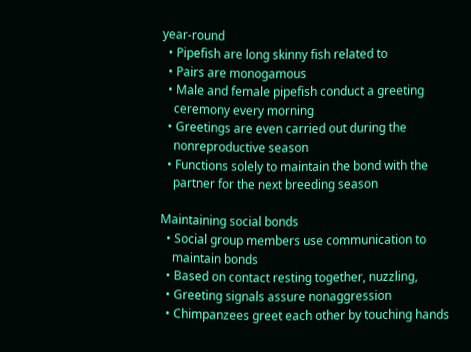year-round
  • Pipefish are long skinny fish related to
  • Pairs are monogamous
  • Male and female pipefish conduct a greeting
    ceremony every morning
  • Greetings are even carried out during the
    nonreproductive season
  • Functions solely to maintain the bond with the
    partner for the next breeding season

Maintaining social bonds
  • Social group members use communication to
    maintain bonds
  • Based on contact resting together, nuzzling,
  • Greeting signals assure nonaggression
  • Chimpanzees greet each other by touching hands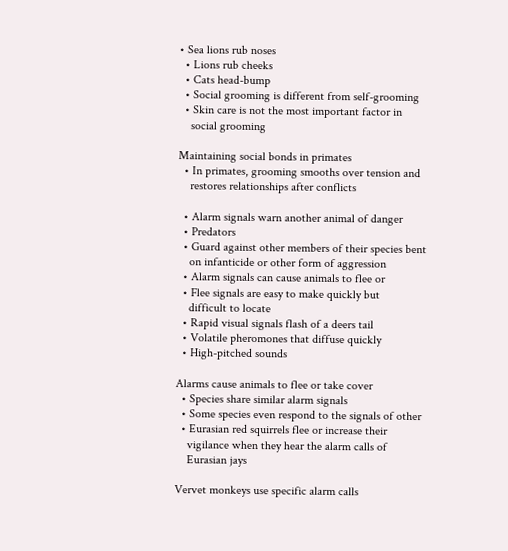• Sea lions rub noses
  • Lions rub cheeks
  • Cats head-bump
  • Social grooming is different from self-grooming
  • Skin care is not the most important factor in
    social grooming

Maintaining social bonds in primates
  • In primates, grooming smooths over tension and
    restores relationships after conflicts

  • Alarm signals warn another animal of danger
  • Predators
  • Guard against other members of their species bent
    on infanticide or other form of aggression
  • Alarm signals can cause animals to flee or
  • Flee signals are easy to make quickly but
    difficult to locate
  • Rapid visual signals flash of a deers tail
  • Volatile pheromones that diffuse quickly
  • High-pitched sounds

Alarms cause animals to flee or take cover
  • Species share similar alarm signals
  • Some species even respond to the signals of other
  • Eurasian red squirrels flee or increase their
    vigilance when they hear the alarm calls of
    Eurasian jays

Vervet monkeys use specific alarm calls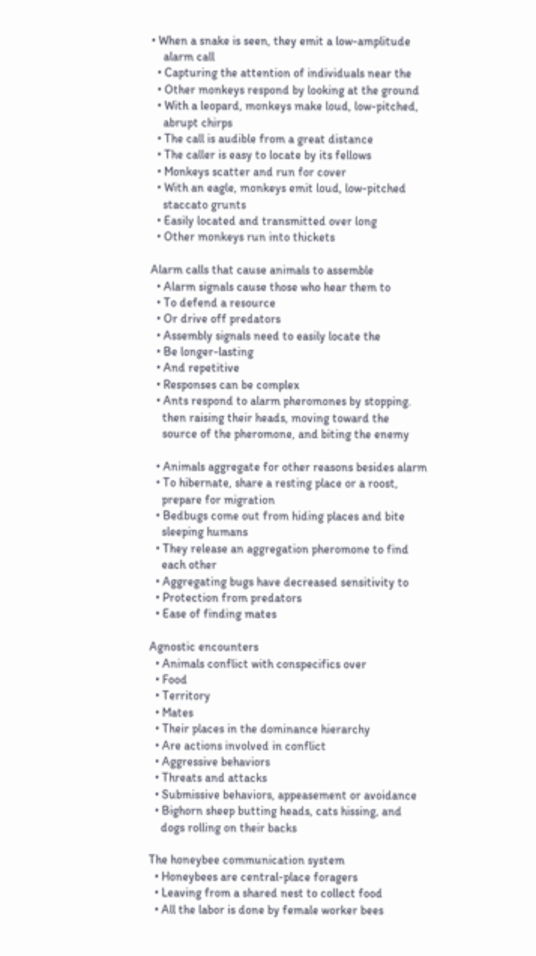• When a snake is seen, they emit a low-amplitude
    alarm call
  • Capturing the attention of individuals near the
  • Other monkeys respond by looking at the ground
  • With a leopard, monkeys make loud, low-pitched,
    abrupt chirps
  • The call is audible from a great distance
  • The caller is easy to locate by its fellows
  • Monkeys scatter and run for cover
  • With an eagle, monkeys emit loud, low-pitched
    staccato grunts
  • Easily located and transmitted over long
  • Other monkeys run into thickets

Alarm calls that cause animals to assemble
  • Alarm signals cause those who hear them to
  • To defend a resource
  • Or drive off predators
  • Assembly signals need to easily locate the
  • Be longer-lasting
  • And repetitive
  • Responses can be complex
  • Ants respond to alarm pheromones by stopping.
    then raising their heads, moving toward the
    source of the pheromone, and biting the enemy

  • Animals aggregate for other reasons besides alarm
  • To hibernate, share a resting place or a roost,
    prepare for migration
  • Bedbugs come out from hiding places and bite
    sleeping humans
  • They release an aggregation pheromone to find
    each other
  • Aggregating bugs have decreased sensitivity to
  • Protection from predators
  • Ease of finding mates

Agnostic encounters
  • Animals conflict with conspecifics over
  • Food
  • Territory
  • Mates
  • Their places in the dominance hierarchy
  • Are actions involved in conflict
  • Aggressive behaviors
  • Threats and attacks
  • Submissive behaviors, appeasement or avoidance
  • Bighorn sheep butting heads, cats hissing, and
    dogs rolling on their backs

The honeybee communication system
  • Honeybees are central-place foragers
  • Leaving from a shared nest to collect food
  • All the labor is done by female worker bees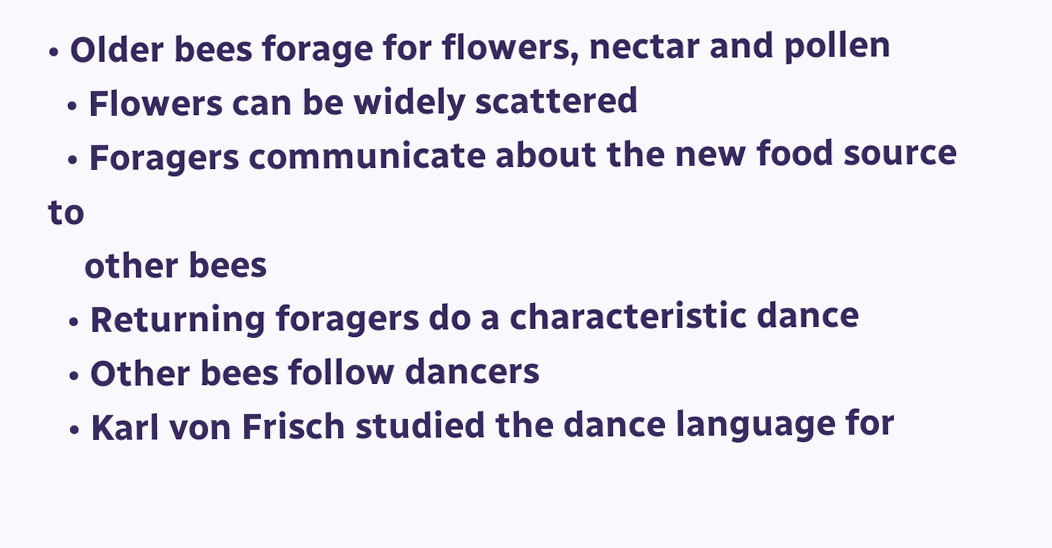• Older bees forage for flowers, nectar and pollen
  • Flowers can be widely scattered
  • Foragers communicate about the new food source to
    other bees
  • Returning foragers do a characteristic dance
  • Other bees follow dancers
  • Karl von Frisch studied the dance language for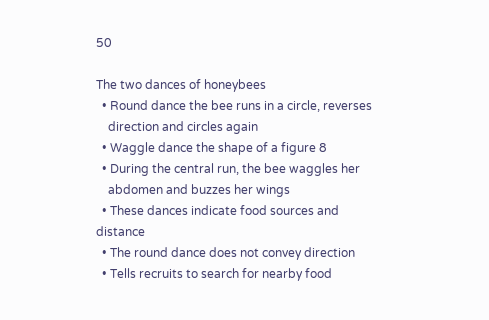50

The two dances of honeybees
  • Round dance the bee runs in a circle, reverses
    direction and circles again
  • Waggle dance the shape of a figure 8
  • During the central run, the bee waggles her
    abdomen and buzzes her wings
  • These dances indicate food sources and distance
  • The round dance does not convey direction
  • Tells recruits to search for nearby food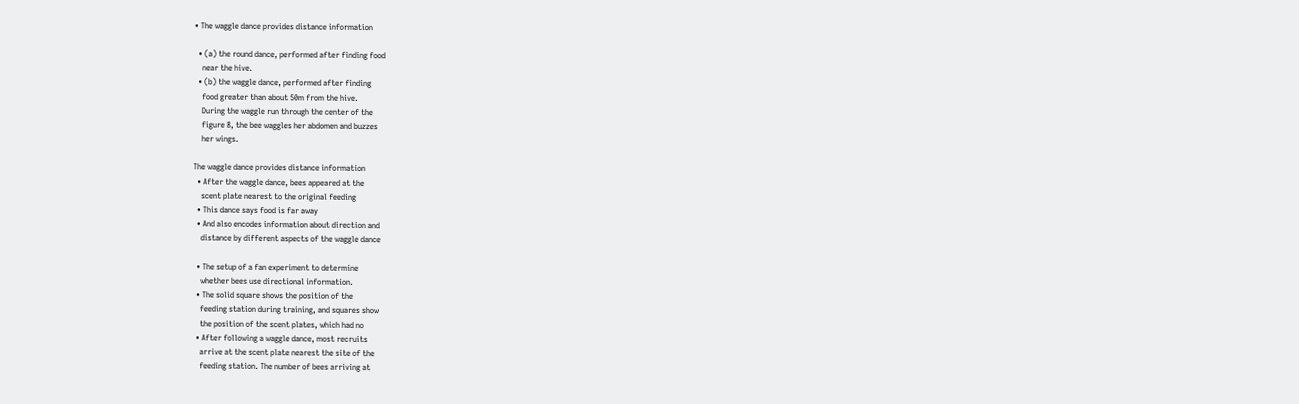• The waggle dance provides distance information

  • (a) the round dance, performed after finding food
    near the hive.
  • (b) the waggle dance, performed after finding
    food greater than about 50m from the hive.
    During the waggle run through the center of the
    figure 8, the bee waggles her abdomen and buzzes
    her wings.

The waggle dance provides distance information
  • After the waggle dance, bees appeared at the
    scent plate nearest to the original feeding
  • This dance says food is far away
  • And also encodes information about direction and
    distance by different aspects of the waggle dance

  • The setup of a fan experiment to determine
    whether bees use directional information.
  • The solid square shows the position of the
    feeding station during training, and squares show
    the position of the scent plates, which had no
  • After following a waggle dance, most recruits
    arrive at the scent plate nearest the site of the
    feeding station. The number of bees arriving at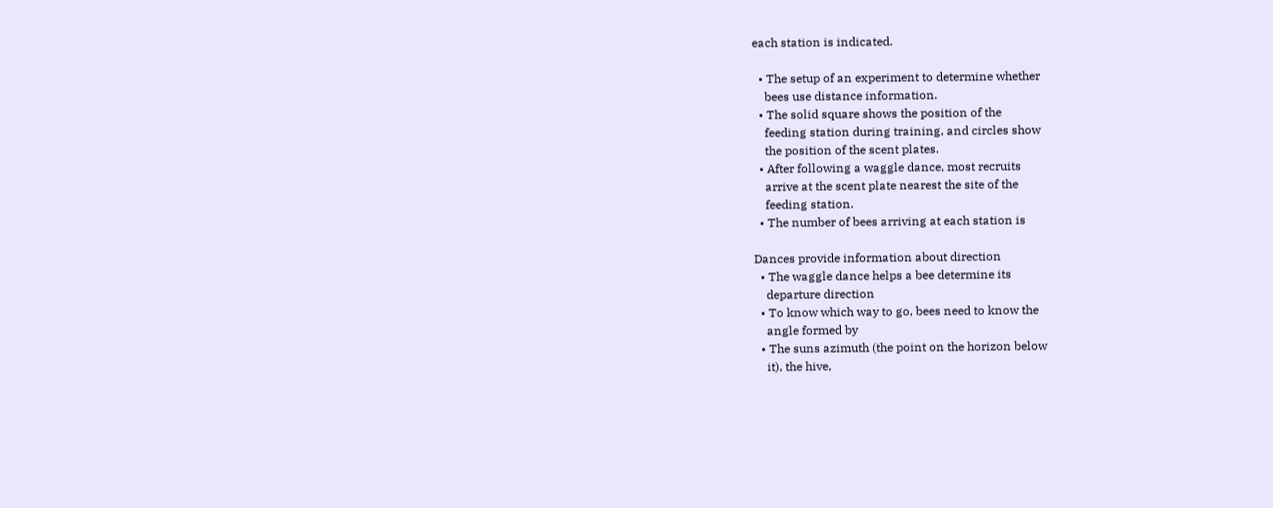each station is indicated.

  • The setup of an experiment to determine whether
    bees use distance information.
  • The solid square shows the position of the
    feeding station during training, and circles show
    the position of the scent plates.
  • After following a waggle dance, most recruits
    arrive at the scent plate nearest the site of the
    feeding station.
  • The number of bees arriving at each station is

Dances provide information about direction
  • The waggle dance helps a bee determine its
    departure direction
  • To know which way to go, bees need to know the
    angle formed by
  • The suns azimuth (the point on the horizon below
    it), the hive,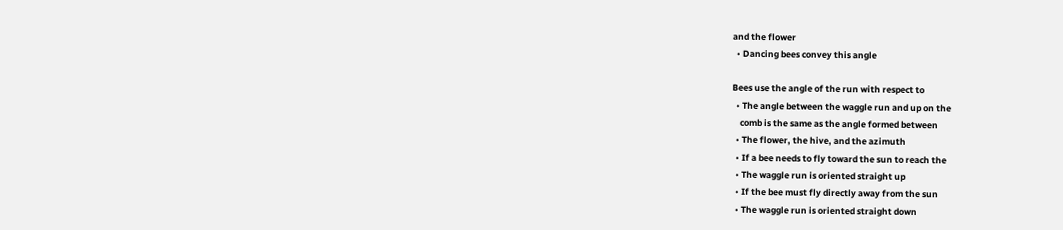and the flower
  • Dancing bees convey this angle

Bees use the angle of the run with respect to
  • The angle between the waggle run and up on the
    comb is the same as the angle formed between
  • The flower, the hive, and the azimuth
  • If a bee needs to fly toward the sun to reach the
  • The waggle run is oriented straight up
  • If the bee must fly directly away from the sun
  • The waggle run is oriented straight down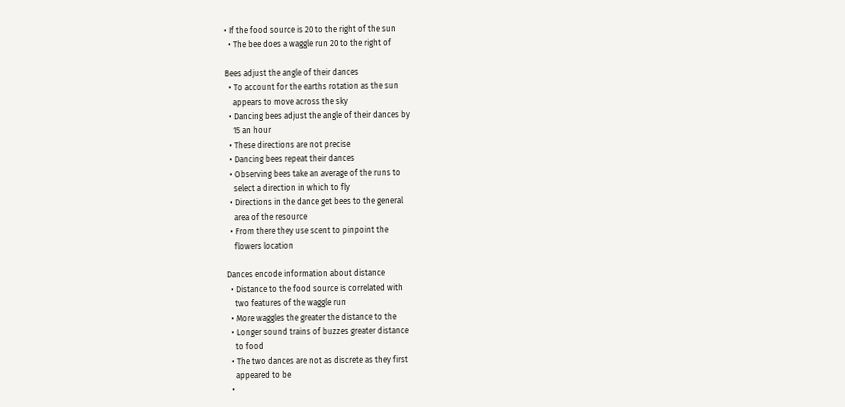• If the food source is 20 to the right of the sun
  • The bee does a waggle run 20 to the right of

Bees adjust the angle of their dances
  • To account for the earths rotation as the sun
    appears to move across the sky
  • Dancing bees adjust the angle of their dances by
    15 an hour
  • These directions are not precise
  • Dancing bees repeat their dances
  • Observing bees take an average of the runs to
    select a direction in which to fly
  • Directions in the dance get bees to the general
    area of the resource
  • From there they use scent to pinpoint the
    flowers location

Dances encode information about distance
  • Distance to the food source is correlated with
    two features of the waggle run
  • More waggles the greater the distance to the
  • Longer sound trains of buzzes greater distance
    to food
  • The two dances are not as discrete as they first
    appeared to be
  •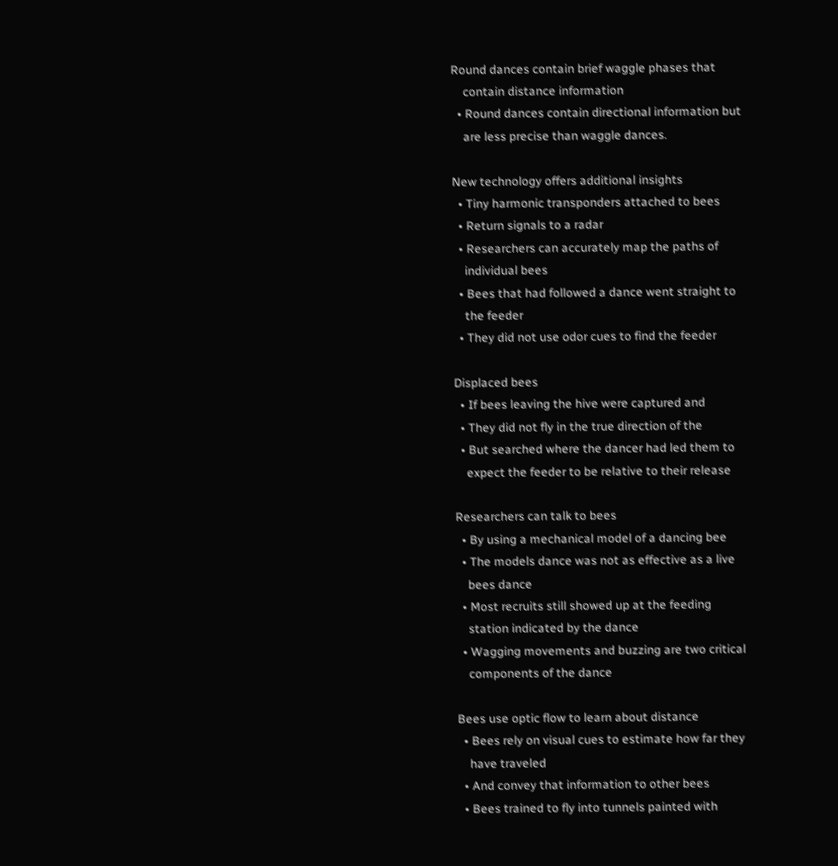Round dances contain brief waggle phases that
    contain distance information
  • Round dances contain directional information but
    are less precise than waggle dances.

New technology offers additional insights
  • Tiny harmonic transponders attached to bees
  • Return signals to a radar
  • Researchers can accurately map the paths of
    individual bees
  • Bees that had followed a dance went straight to
    the feeder
  • They did not use odor cues to find the feeder

Displaced bees
  • If bees leaving the hive were captured and
  • They did not fly in the true direction of the
  • But searched where the dancer had led them to
    expect the feeder to be relative to their release

Researchers can talk to bees
  • By using a mechanical model of a dancing bee
  • The models dance was not as effective as a live
    bees dance
  • Most recruits still showed up at the feeding
    station indicated by the dance
  • Wagging movements and buzzing are two critical
    components of the dance

Bees use optic flow to learn about distance
  • Bees rely on visual cues to estimate how far they
    have traveled
  • And convey that information to other bees
  • Bees trained to fly into tunnels painted with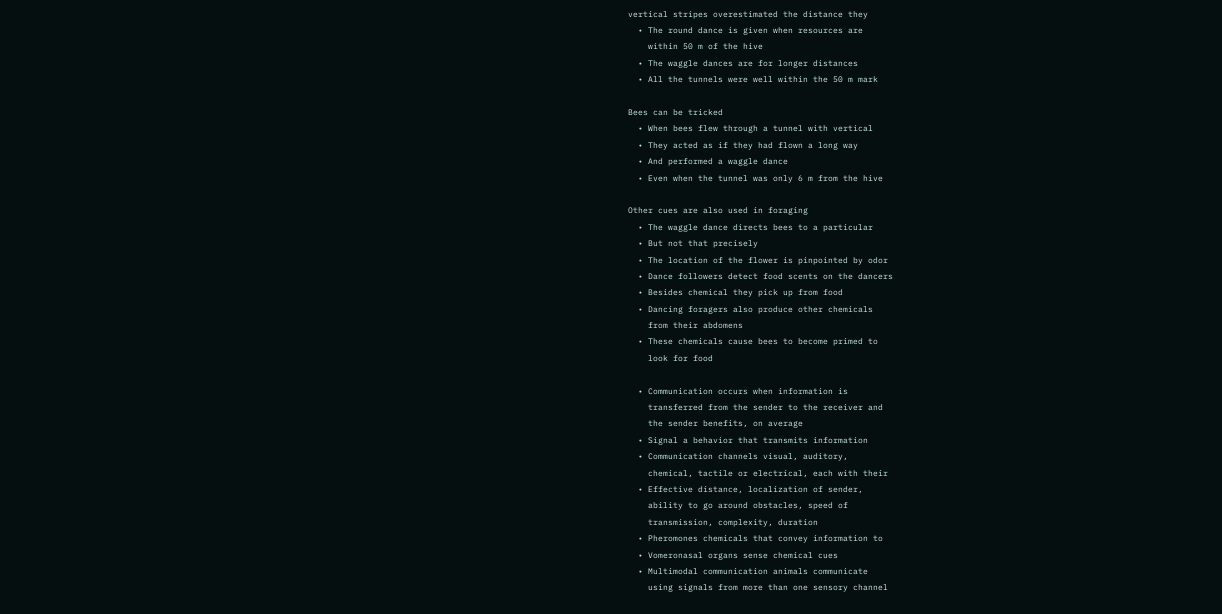vertical stripes overestimated the distance they
  • The round dance is given when resources are
    within 50 m of the hive
  • The waggle dances are for longer distances
  • All the tunnels were well within the 50 m mark

Bees can be tricked
  • When bees flew through a tunnel with vertical
  • They acted as if they had flown a long way
  • And performed a waggle dance
  • Even when the tunnel was only 6 m from the hive

Other cues are also used in foraging
  • The waggle dance directs bees to a particular
  • But not that precisely
  • The location of the flower is pinpointed by odor
  • Dance followers detect food scents on the dancers
  • Besides chemical they pick up from food
  • Dancing foragers also produce other chemicals
    from their abdomens
  • These chemicals cause bees to become primed to
    look for food

  • Communication occurs when information is
    transferred from the sender to the receiver and
    the sender benefits, on average
  • Signal a behavior that transmits information
  • Communication channels visual, auditory,
    chemical, tactile or electrical, each with their
  • Effective distance, localization of sender,
    ability to go around obstacles, speed of
    transmission, complexity, duration
  • Pheromones chemicals that convey information to
  • Vomeronasal organs sense chemical cues
  • Multimodal communication animals communicate
    using signals from more than one sensory channel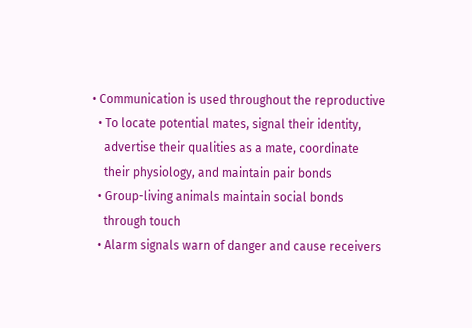• Communication is used throughout the reproductive
  • To locate potential mates, signal their identity,
    advertise their qualities as a mate, coordinate
    their physiology, and maintain pair bonds
  • Group-living animals maintain social bonds
    through touch
  • Alarm signals warn of danger and cause receivers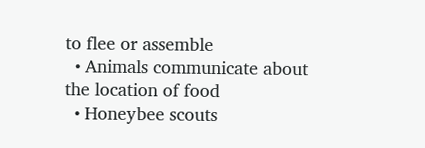to flee or assemble
  • Animals communicate about the location of food
  • Honeybee scouts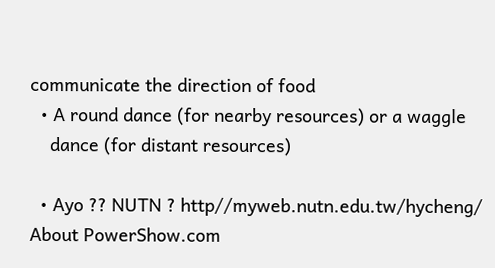communicate the direction of food
  • A round dance (for nearby resources) or a waggle
    dance (for distant resources)

  • Ayo ?? NUTN ? http//myweb.nutn.edu.tw/hycheng/
About PowerShow.com